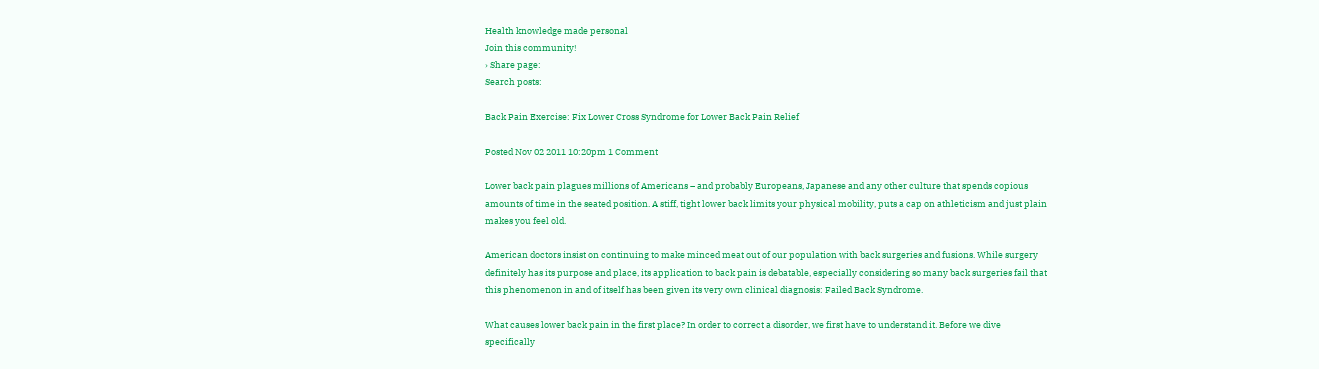Health knowledge made personal
Join this community!
› Share page:
Search posts:

Back Pain Exercise: Fix Lower Cross Syndrome for Lower Back Pain Relief

Posted Nov 02 2011 10:20pm 1 Comment

Lower back pain plagues millions of Americans – and probably Europeans, Japanese and any other culture that spends copious amounts of time in the seated position. A stiff, tight lower back limits your physical mobility, puts a cap on athleticism and just plain makes you feel old.

American doctors insist on continuing to make minced meat out of our population with back surgeries and fusions. While surgery definitely has its purpose and place, its application to back pain is debatable, especially considering so many back surgeries fail that this phenomenon in and of itself has been given its very own clinical diagnosis: Failed Back Syndrome.

What causes lower back pain in the first place? In order to correct a disorder, we first have to understand it. Before we dive specifically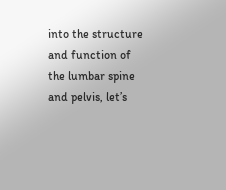into the structure and function of the lumbar spine and pelvis, let’s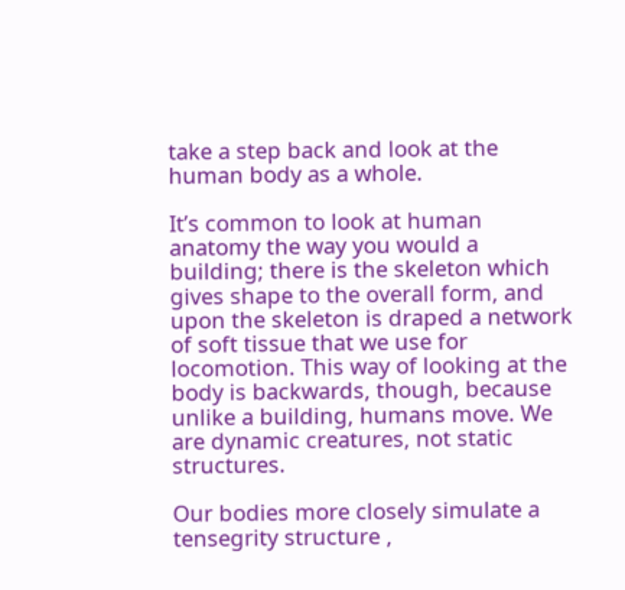take a step back and look at the human body as a whole.

It’s common to look at human anatomy the way you would a building; there is the skeleton which gives shape to the overall form, and upon the skeleton is draped a network of soft tissue that we use for locomotion. This way of looking at the body is backwards, though, because unlike a building, humans move. We are dynamic creatures, not static structures.

Our bodies more closely simulate a tensegrity structure ,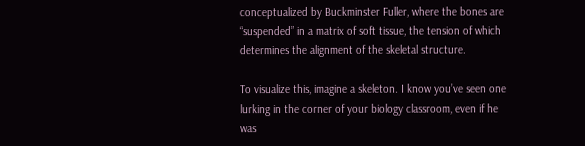conceptualized by Buckminster Fuller, where the bones are “suspended” in a matrix of soft tissue, the tension of which determines the alignment of the skeletal structure.

To visualize this, imagine a skeleton. I know you’ve seen one lurking in the corner of your biology classroom, even if he was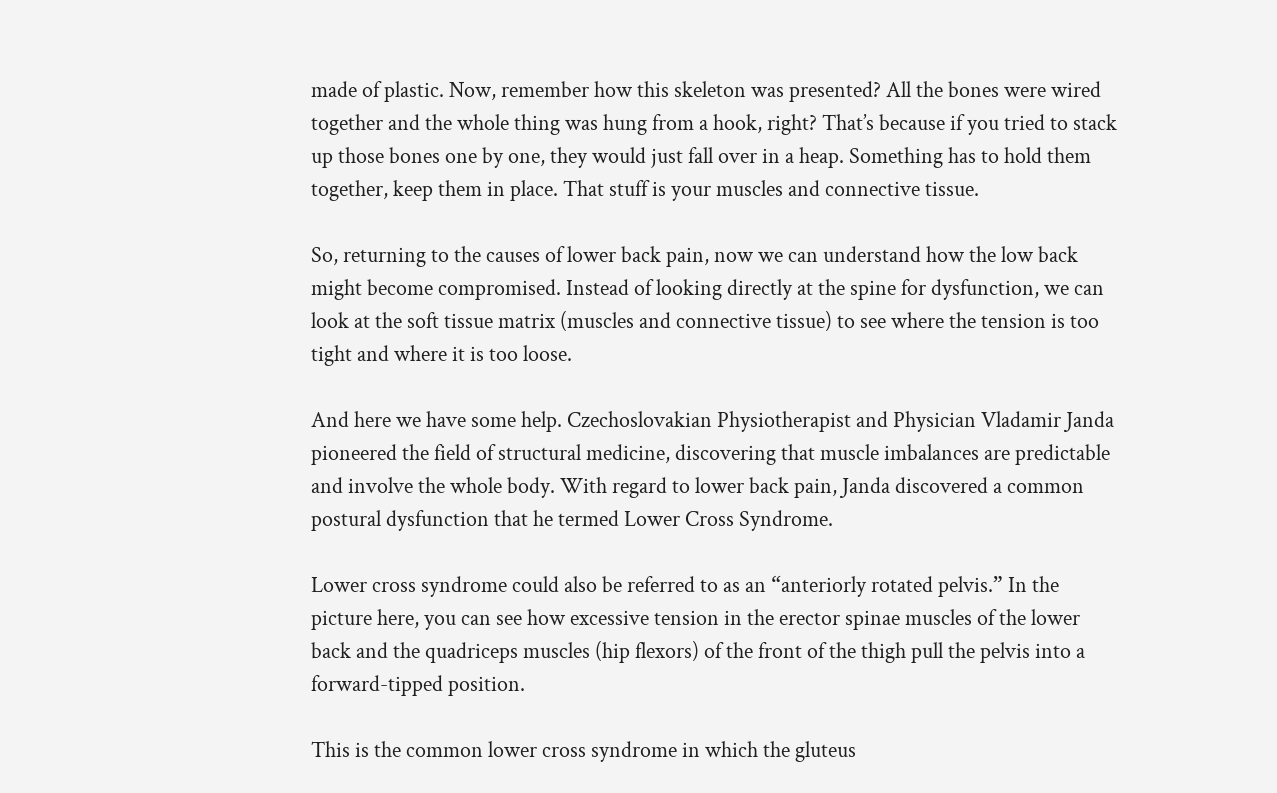made of plastic. Now, remember how this skeleton was presented? All the bones were wired together and the whole thing was hung from a hook, right? That’s because if you tried to stack up those bones one by one, they would just fall over in a heap. Something has to hold them together, keep them in place. That stuff is your muscles and connective tissue.

So, returning to the causes of lower back pain, now we can understand how the low back might become compromised. Instead of looking directly at the spine for dysfunction, we can look at the soft tissue matrix (muscles and connective tissue) to see where the tension is too tight and where it is too loose.

And here we have some help. Czechoslovakian Physiotherapist and Physician Vladamir Janda pioneered the field of structural medicine, discovering that muscle imbalances are predictable and involve the whole body. With regard to lower back pain, Janda discovered a common postural dysfunction that he termed Lower Cross Syndrome.

Lower cross syndrome could also be referred to as an “anteriorly rotated pelvis.” In the picture here, you can see how excessive tension in the erector spinae muscles of the lower back and the quadriceps muscles (hip flexors) of the front of the thigh pull the pelvis into a forward-tipped position.

This is the common lower cross syndrome in which the gluteus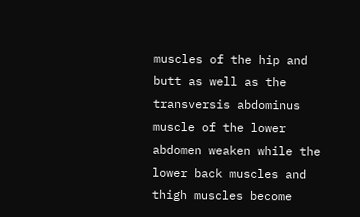muscles of the hip and butt as well as the transversis abdominus muscle of the lower abdomen weaken while the lower back muscles and thigh muscles become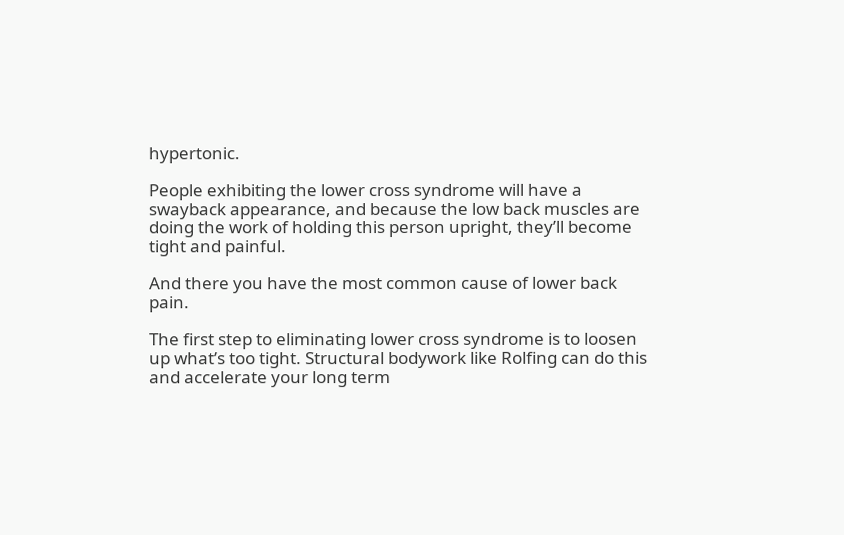hypertonic.

People exhibiting the lower cross syndrome will have a swayback appearance, and because the low back muscles are doing the work of holding this person upright, they’ll become tight and painful.

And there you have the most common cause of lower back pain.

The first step to eliminating lower cross syndrome is to loosen up what’s too tight. Structural bodywork like Rolfing can do this and accelerate your long term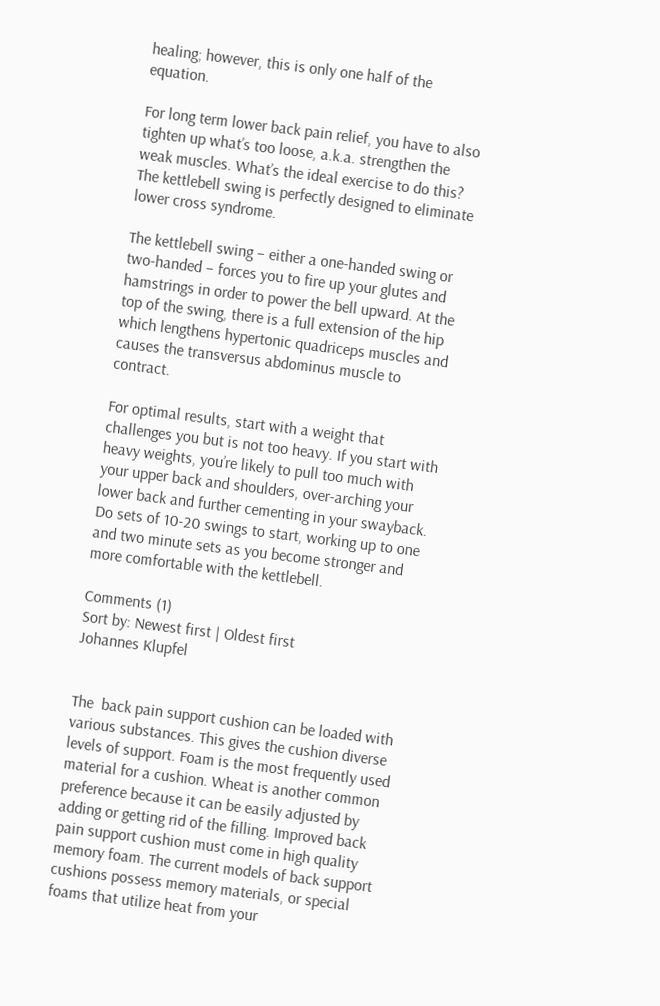healing; however, this is only one half of the equation.

For long term lower back pain relief, you have to also tighten up what’s too loose, a.k.a. strengthen the weak muscles. What’s the ideal exercise to do this? The kettlebell swing is perfectly designed to eliminate lower cross syndrome.

The kettlebell swing – either a one-handed swing or two-handed – forces you to fire up your glutes and hamstrings in order to power the bell upward. At the top of the swing, there is a full extension of the hip which lengthens hypertonic quadriceps muscles and causes the transversus abdominus muscle to contract.

For optimal results, start with a weight that challenges you but is not too heavy. If you start with heavy weights, you’re likely to pull too much with your upper back and shoulders, over-arching your lower back and further cementing in your swayback. Do sets of 10-20 swings to start, working up to one and two minute sets as you become stronger and more comfortable with the kettlebell.

Comments (1)
Sort by: Newest first | Oldest first
Johannes Klupfel


The  back pain support cushion can be loaded with various substances. This gives the cushion diverse levels of support. Foam is the most frequently used material for a cushion. Wheat is another common preference because it can be easily adjusted by adding or getting rid of the filling. Improved back pain support cushion must come in high quality memory foam. The current models of back support cushions possess memory materials, or special foams that utilize heat from your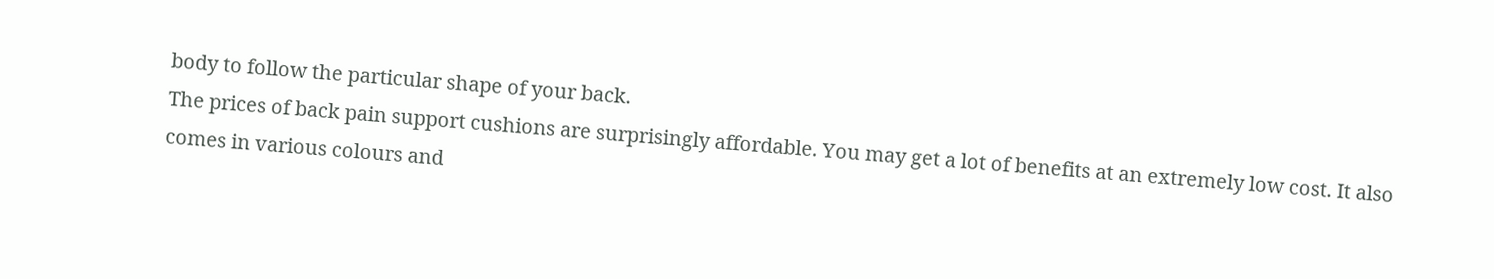body to follow the particular shape of your back.
The prices of back pain support cushions are surprisingly affordable. You may get a lot of benefits at an extremely low cost. It also comes in various colours and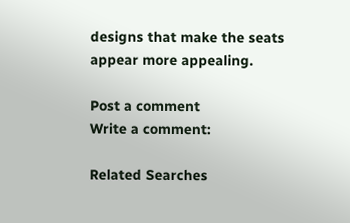designs that make the seats appear more appealing.

Post a comment
Write a comment:

Related Searches